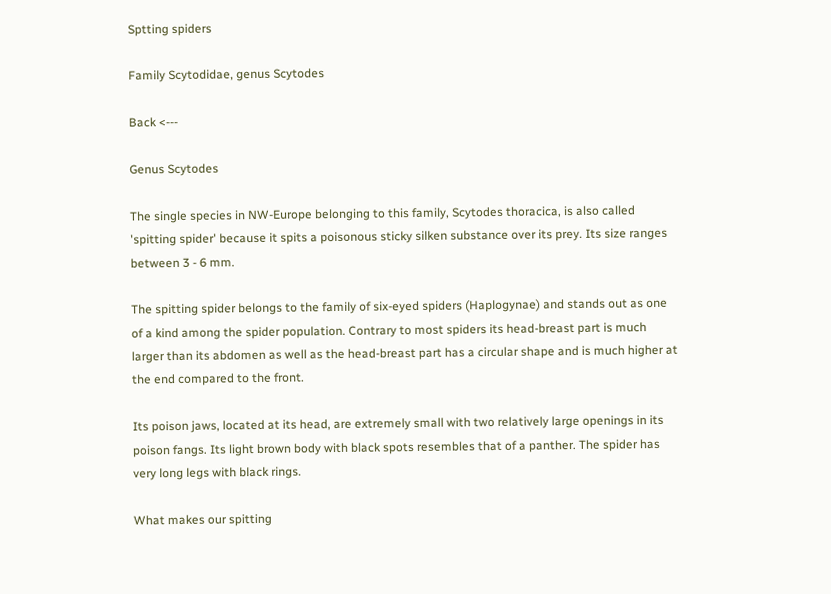Sptting spiders

Family Scytodidae, genus Scytodes

Back <---

Genus Scytodes

The single species in NW-Europe belonging to this family, Scytodes thoracica, is also called 'spitting spider' because it spits a poisonous sticky silken substance over its prey. Its size ranges between 3 - 6 mm.

The spitting spider belongs to the family of six-eyed spiders (Haplogynae) and stands out as one of a kind among the spider population. Contrary to most spiders its head-breast part is much larger than its abdomen as well as the head-breast part has a circular shape and is much higher at the end compared to the front.

Its poison jaws, located at its head, are extremely small with two relatively large openings in its poison fangs. Its light brown body with black spots resembles that of a panther. The spider has very long legs with black rings.

What makes our spitting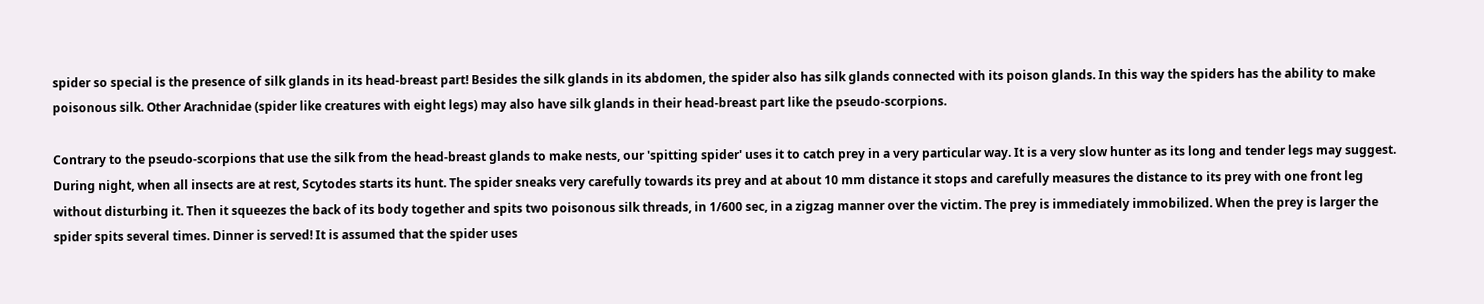spider so special is the presence of silk glands in its head-breast part! Besides the silk glands in its abdomen, the spider also has silk glands connected with its poison glands. In this way the spiders has the ability to make poisonous silk. Other Arachnidae (spider like creatures with eight legs) may also have silk glands in their head-breast part like the pseudo-scorpions.

Contrary to the pseudo-scorpions that use the silk from the head-breast glands to make nests, our 'spitting spider' uses it to catch prey in a very particular way. It is a very slow hunter as its long and tender legs may suggest. During night, when all insects are at rest, Scytodes starts its hunt. The spider sneaks very carefully towards its prey and at about 10 mm distance it stops and carefully measures the distance to its prey with one front leg without disturbing it. Then it squeezes the back of its body together and spits two poisonous silk threads, in 1/600 sec, in a zigzag manner over the victim. The prey is immediately immobilized. When the prey is larger the spider spits several times. Dinner is served! It is assumed that the spider uses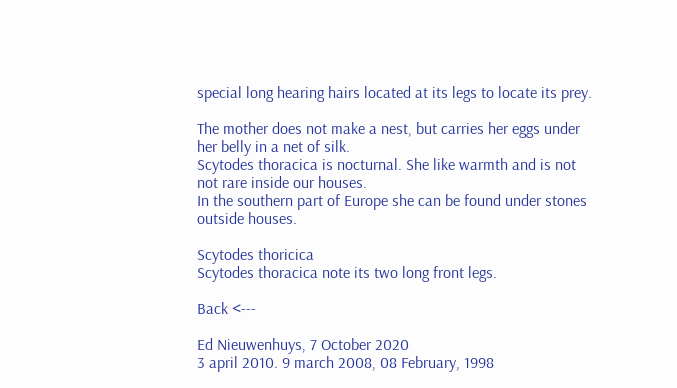special long hearing hairs located at its legs to locate its prey.

The mother does not make a nest, but carries her eggs under her belly in a net of silk.
Scytodes thoracica is nocturnal. She like warmth and is not not rare inside our houses.
In the southern part of Europe she can be found under stones outside houses.

Scytodes thoricica
Scytodes thoracica note its two long front legs.

Back <---

Ed Nieuwenhuys, 7 October 2020
3 april 2010. 9 march 2008, 08 February, 1998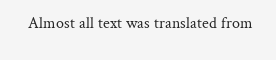Almost all text was translated from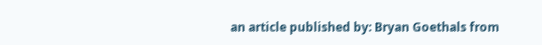an article published by: Bryan Goethals from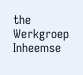the Werkgroep Inheemse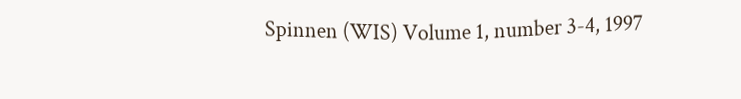Spinnen (WIS) Volume 1, number 3-4, 1997